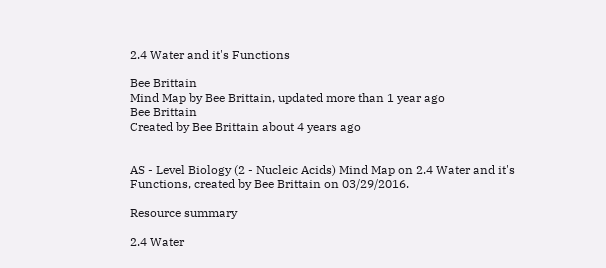2.4 Water and it's Functions

Bee Brittain
Mind Map by Bee Brittain, updated more than 1 year ago
Bee Brittain
Created by Bee Brittain about 4 years ago


AS - Level Biology (2 - Nucleic Acids) Mind Map on 2.4 Water and it's Functions, created by Bee Brittain on 03/29/2016.

Resource summary

2.4 Water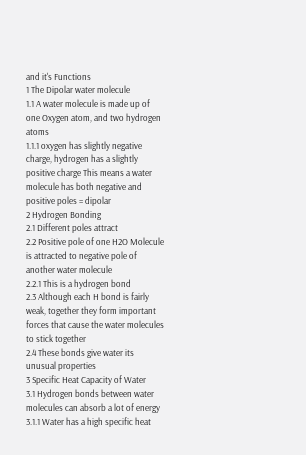and it's Functions
1 The Dipolar water molecule
1.1 A water molecule is made up of one Oxygen atom, and two hydrogen atoms
1.1.1 oxygen has slightly negative charge, hydrogen has a slightly positive charge This means a water molecule has both negative and positive poles = dipolar
2 Hydrogen Bonding
2.1 Different poles attract
2.2 Positive pole of one H2O Molecule is attracted to negative pole of another water molecule
2.2.1 This is a hydrogen bond
2.3 Although each H bond is fairly weak, together they form important forces that cause the water molecules to stick together
2.4 These bonds give water its unusual properties
3 Specific Heat Capacity of Water
3.1 Hydrogen bonds between water molecules can absorb a lot of energy
3.1.1 Water has a high specific heat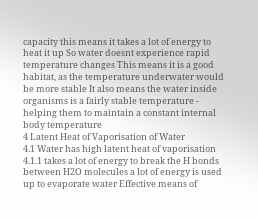capacity this means it takes a lot of energy to heat it up So water doesnt experience rapid temperature changes This means it is a good habitat, as the temperature underwater would be more stable It also means the water inside organisms is a fairly stable temperature - helping them to maintain a constant internal body temperature
4 Latent Heat of Vaporisation of Water
4.1 Water has high latent heat of vaporisation
4.1.1 takes a lot of energy to break the H bonds between H2O molecules a lot of energy is used up to evaporate water Effective means of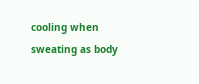cooling when sweating as body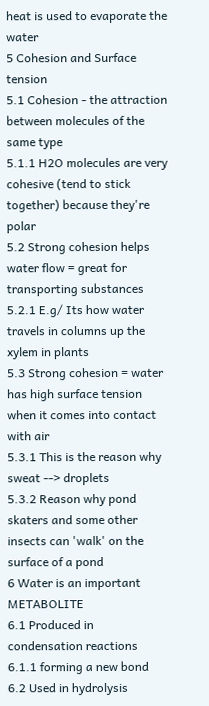heat is used to evaporate the water
5 Cohesion and Surface tension
5.1 Cohesion - the attraction between molecules of the same type
5.1.1 H2O molecules are very cohesive (tend to stick together) because they're polar
5.2 Strong cohesion helps water flow = great for transporting substances
5.2.1 E.g/ Its how water travels in columns up the xylem in plants
5.3 Strong cohesion = water has high surface tension when it comes into contact with air
5.3.1 This is the reason why sweat --> droplets
5.3.2 Reason why pond skaters and some other insects can 'walk' on the surface of a pond
6 Water is an important METABOLITE
6.1 Produced in condensation reactions
6.1.1 forming a new bond
6.2 Used in hydrolysis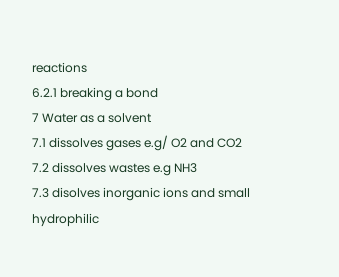reactions
6.2.1 breaking a bond
7 Water as a solvent
7.1 dissolves gases e.g/ O2 and CO2
7.2 dissolves wastes e.g NH3
7.3 disolves inorganic ions and small hydrophilic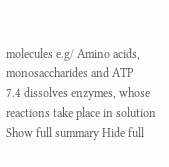molecules e.g/ Amino acids, monosaccharides and ATP
7.4 dissolves enzymes, whose reactions take place in solution
Show full summary Hide full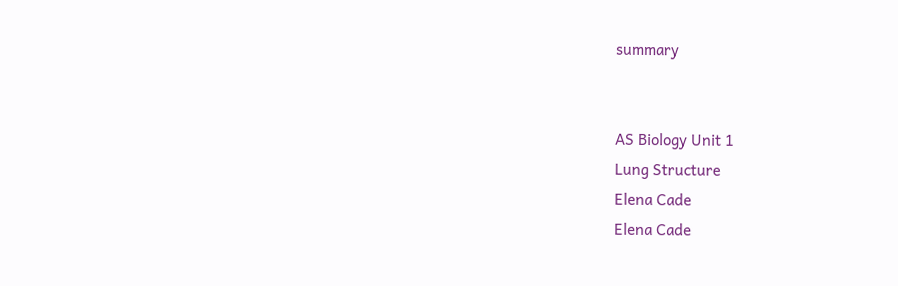summary


AS Biology Unit 1
Lung Structure
Elena Cade
Elena Cade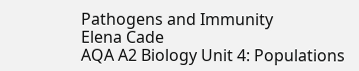Pathogens and Immunity
Elena Cade
AQA A2 Biology Unit 4: Populations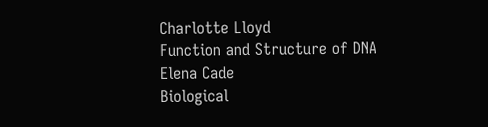Charlotte Lloyd
Function and Structure of DNA
Elena Cade
Biological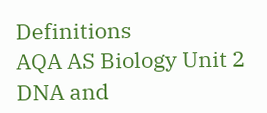Definitions
AQA AS Biology Unit 2 DNA and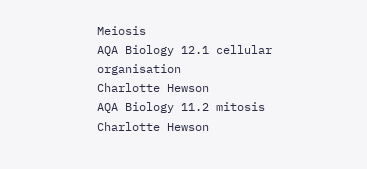Meiosis
AQA Biology 12.1 cellular organisation
Charlotte Hewson
AQA Biology 11.2 mitosis
Charlotte Hewson